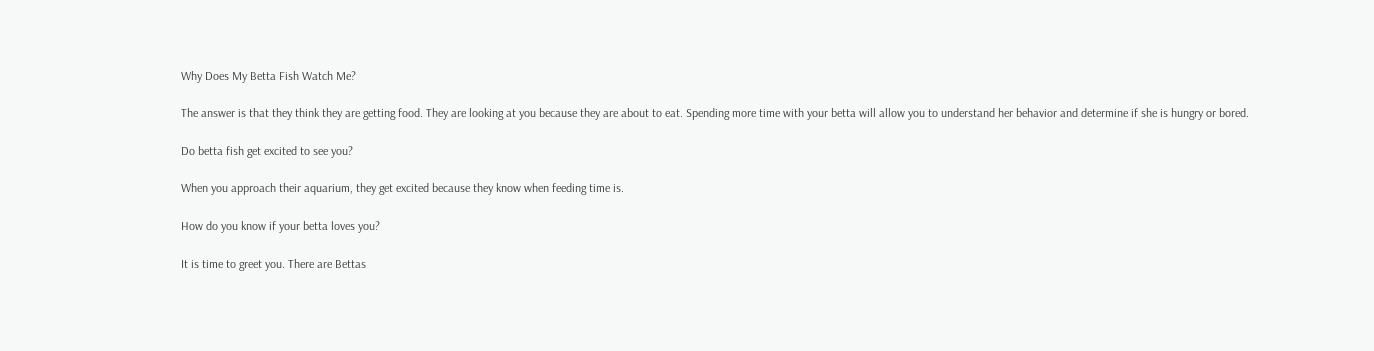Why Does My Betta Fish Watch Me?

The answer is that they think they are getting food. They are looking at you because they are about to eat. Spending more time with your betta will allow you to understand her behavior and determine if she is hungry or bored.

Do betta fish get excited to see you?

When you approach their aquarium, they get excited because they know when feeding time is.

How do you know if your betta loves you?

It is time to greet you. There are Bettas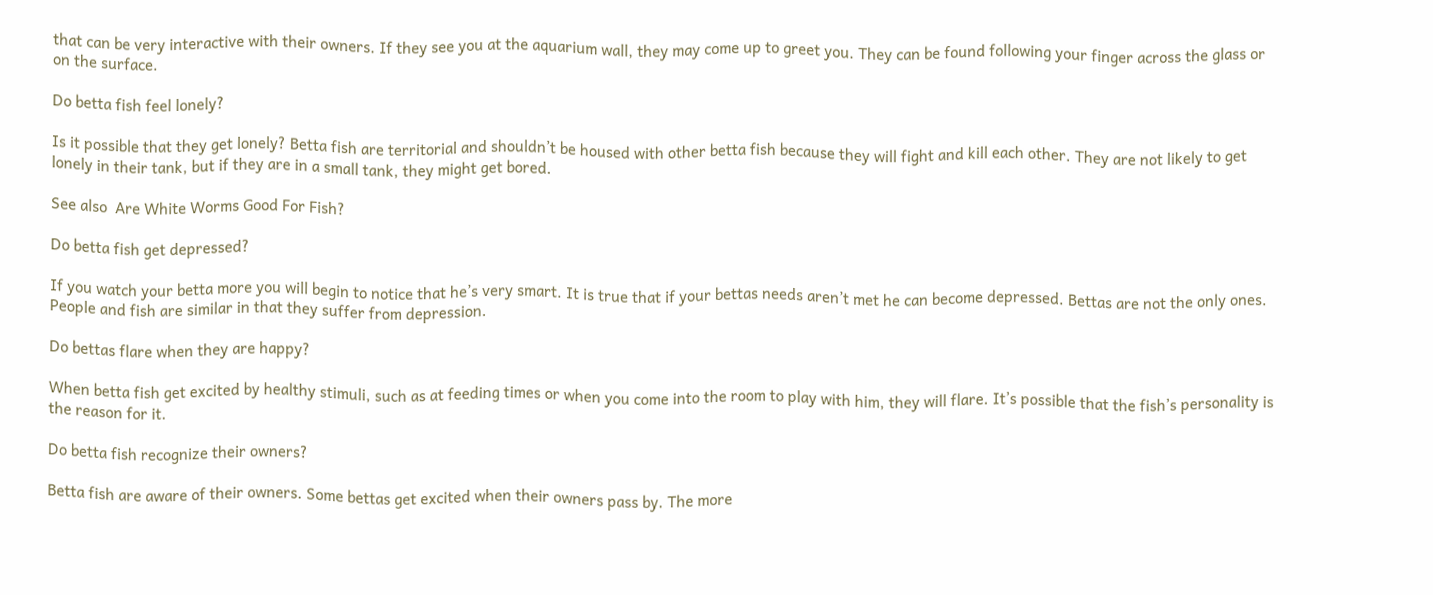that can be very interactive with their owners. If they see you at the aquarium wall, they may come up to greet you. They can be found following your finger across the glass or on the surface.

Do betta fish feel lonely?

Is it possible that they get lonely? Betta fish are territorial and shouldn’t be housed with other betta fish because they will fight and kill each other. They are not likely to get lonely in their tank, but if they are in a small tank, they might get bored.

See also  Are White Worms Good For Fish?

Do betta fish get depressed?

If you watch your betta more you will begin to notice that he’s very smart. It is true that if your bettas needs aren’t met he can become depressed. Bettas are not the only ones. People and fish are similar in that they suffer from depression.

Do bettas flare when they are happy?

When betta fish get excited by healthy stimuli, such as at feeding times or when you come into the room to play with him, they will flare. It’s possible that the fish’s personality is the reason for it.

Do betta fish recognize their owners?

Betta fish are aware of their owners. Some bettas get excited when their owners pass by. The more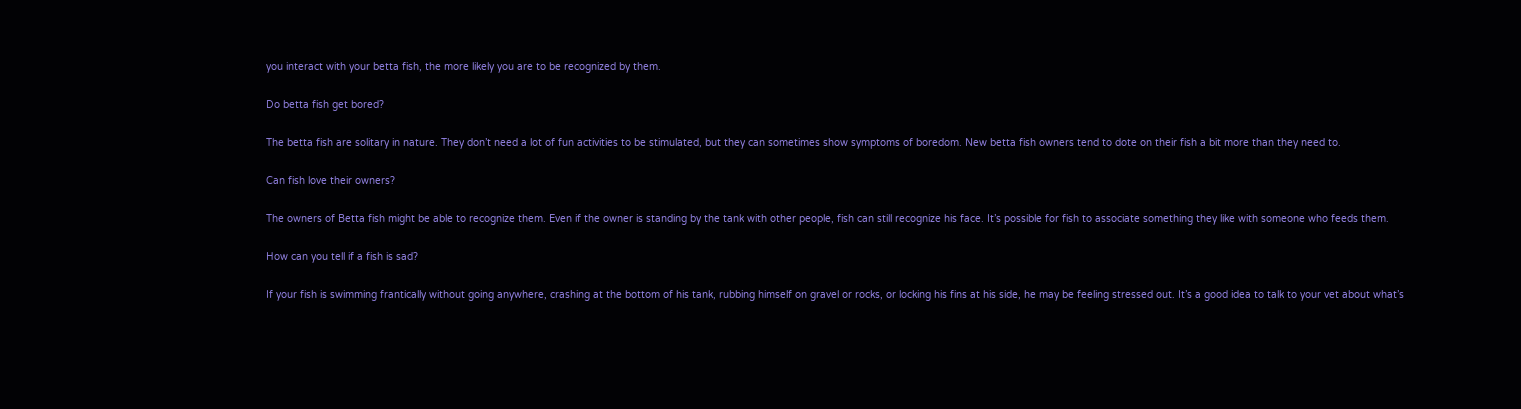you interact with your betta fish, the more likely you are to be recognized by them.

Do betta fish get bored?

The betta fish are solitary in nature. They don’t need a lot of fun activities to be stimulated, but they can sometimes show symptoms of boredom. New betta fish owners tend to dote on their fish a bit more than they need to.

Can fish love their owners?

The owners of Betta fish might be able to recognize them. Even if the owner is standing by the tank with other people, fish can still recognize his face. It’s possible for fish to associate something they like with someone who feeds them.

How can you tell if a fish is sad?

If your fish is swimming frantically without going anywhere, crashing at the bottom of his tank, rubbing himself on gravel or rocks, or locking his fins at his side, he may be feeling stressed out. It’s a good idea to talk to your vet about what’s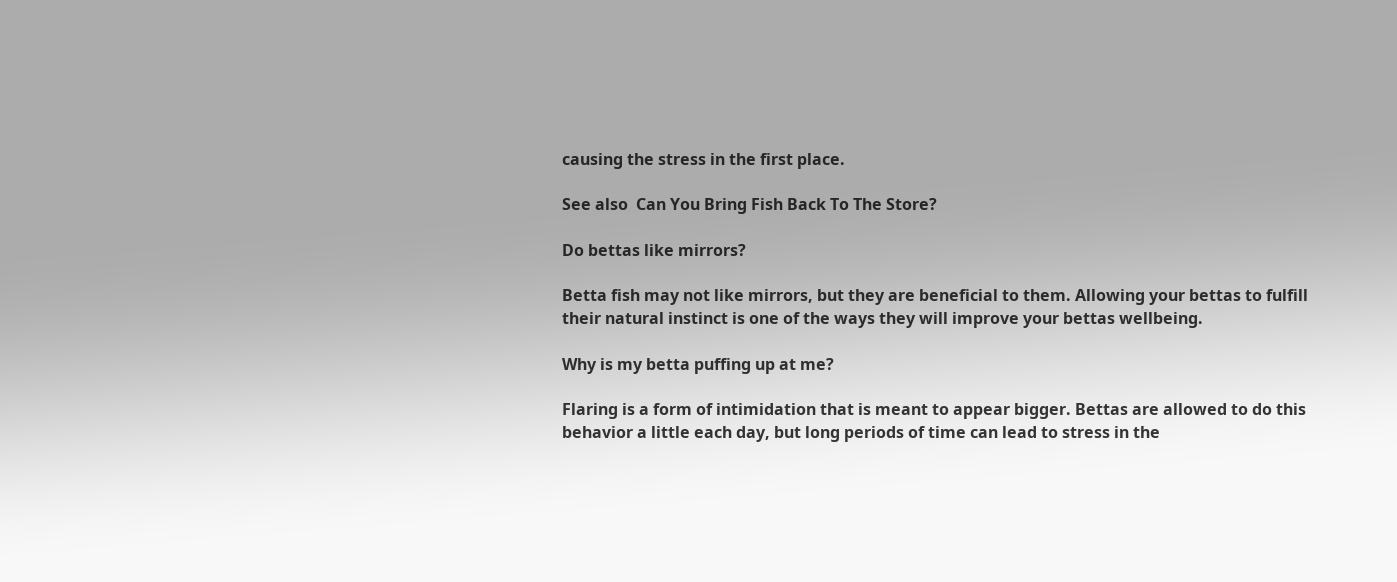causing the stress in the first place.

See also  Can You Bring Fish Back To The Store?

Do bettas like mirrors?

Betta fish may not like mirrors, but they are beneficial to them. Allowing your bettas to fulfill their natural instinct is one of the ways they will improve your bettas wellbeing.

Why is my betta puffing up at me?

Flaring is a form of intimidation that is meant to appear bigger. Bettas are allowed to do this behavior a little each day, but long periods of time can lead to stress in the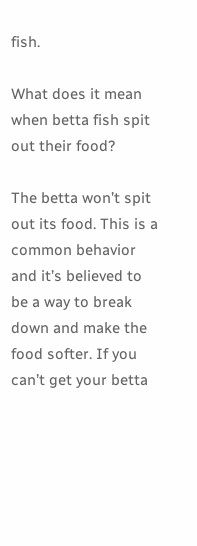fish.

What does it mean when betta fish spit out their food?

The betta won’t spit out its food. This is a common behavior and it’s believed to be a way to break down and make the food softer. If you can’t get your betta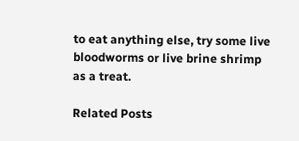to eat anything else, try some live bloodworms or live brine shrimp as a treat.

Related Posts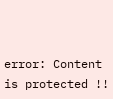error: Content is protected !!